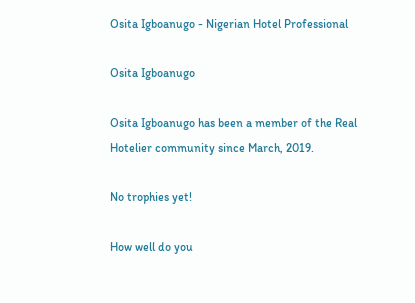Osita Igboanugo - Nigerian Hotel Professional

Osita Igboanugo

Osita Igboanugo has been a member of the Real Hotelier community since March, 2019.

No trophies yet!

How well do you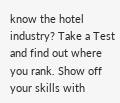know the hotel industry? Take a Test and find out where you rank. Show off your skills with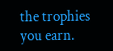the trophies you earn.